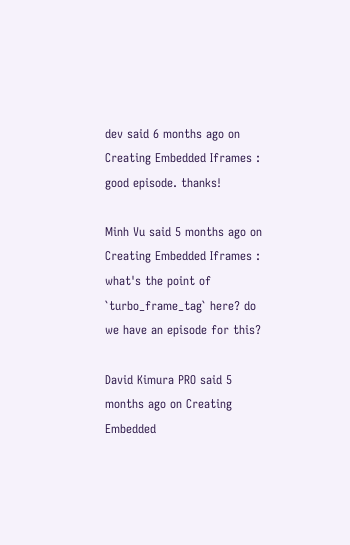dev said 6 months ago on Creating Embedded Iframes :
good episode. thanks!

Minh Vu said 5 months ago on Creating Embedded Iframes :
what's the point of `turbo_frame_tag` here? do we have an episode for this?

David Kimura PRO said 5 months ago on Creating Embedded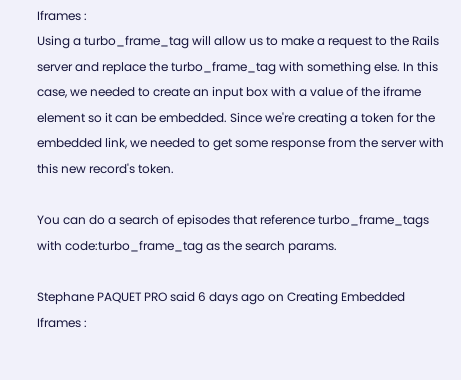Iframes :
Using a turbo_frame_tag will allow us to make a request to the Rails server and replace the turbo_frame_tag with something else. In this case, we needed to create an input box with a value of the iframe element so it can be embedded. Since we're creating a token for the embedded link, we needed to get some response from the server with this new record's token.

You can do a search of episodes that reference turbo_frame_tags with code:turbo_frame_tag as the search params.

Stephane PAQUET PRO said 6 days ago on Creating Embedded Iframes :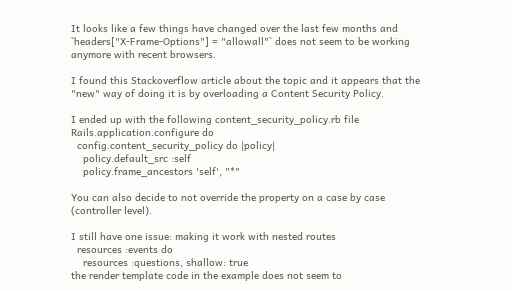It looks like a few things have changed over the last few months and `headers["X-Frame-Options"] = "allowall"` does not seem to be working anymore with recent browsers.

I found this Stackoverflow article about the topic and it appears that the "new" way of doing it is by overloading a Content Security Policy.

I ended up with the following content_security_policy.rb file
Rails.application.configure do
  config.content_security_policy do |policy|
    policy.default_src :self
    policy.frame_ancestors 'self', "*"

You can also decide to not override the property on a case by case (controller level).

I still have one issue: making it work with nested routes
  resources :events do
    resources :questions, shallow: true
the render template code in the example does not seem to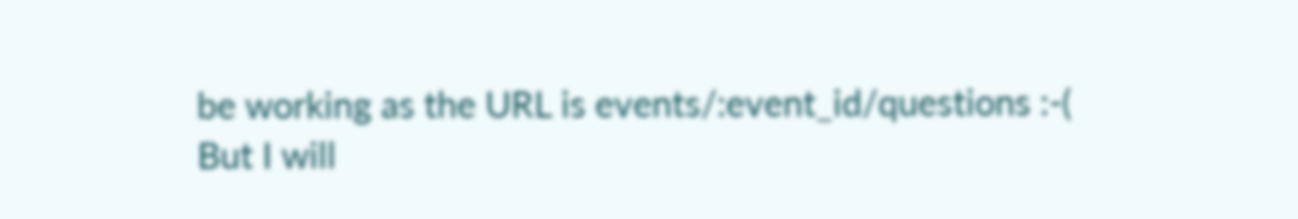be working as the URL is events/:event_id/questions :-(
But I will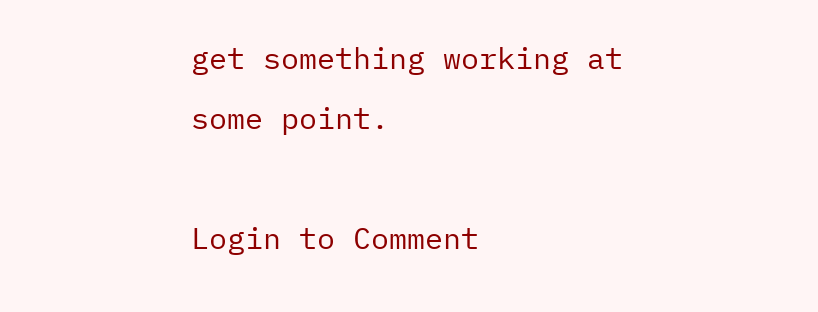get something working at some point.

Login to Comment